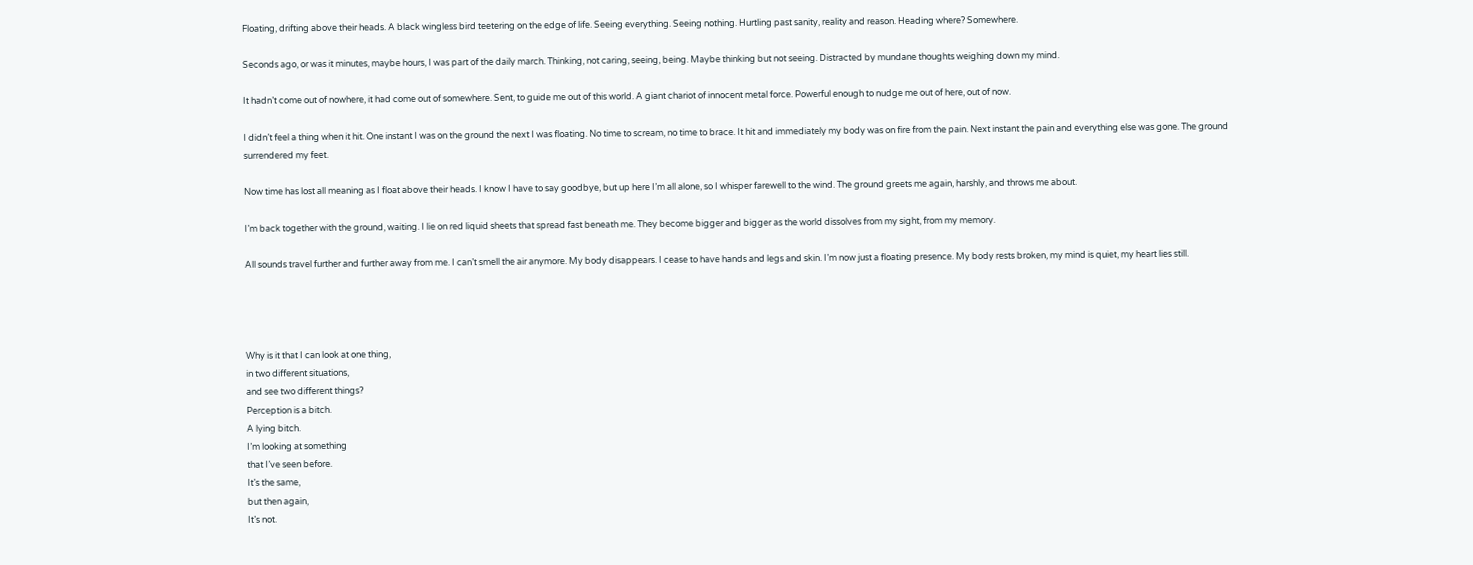Floating, drifting above their heads. A black wingless bird teetering on the edge of life. Seeing everything. Seeing nothing. Hurtling past sanity, reality and reason. Heading where? Somewhere.

Seconds ago, or was it minutes, maybe hours, I was part of the daily march. Thinking, not caring, seeing, being. Maybe thinking but not seeing. Distracted by mundane thoughts weighing down my mind.

It hadn’t come out of nowhere, it had come out of somewhere. Sent, to guide me out of this world. A giant chariot of innocent metal force. Powerful enough to nudge me out of here, out of now.

I didn’t feel a thing when it hit. One instant I was on the ground the next I was floating. No time to scream, no time to brace. It hit and immediately my body was on fire from the pain. Next instant the pain and everything else was gone. The ground surrendered my feet.

Now time has lost all meaning as I float above their heads. I know I have to say goodbye, but up here I’m all alone, so I whisper farewell to the wind. The ground greets me again, harshly, and throws me about.

I’m back together with the ground, waiting. I lie on red liquid sheets that spread fast beneath me. They become bigger and bigger as the world dissolves from my sight, from my memory.

All sounds travel further and further away from me. I can’t smell the air anymore. My body disappears. I cease to have hands and legs and skin. I’m now just a floating presence. My body rests broken, my mind is quiet, my heart lies still.




Why is it that I can look at one thing,
in two different situations,
and see two different things?
Perception is a bitch.
A lying bitch.
I’m looking at something
that I’ve seen before.
It’s the same,
but then again,
It’s not.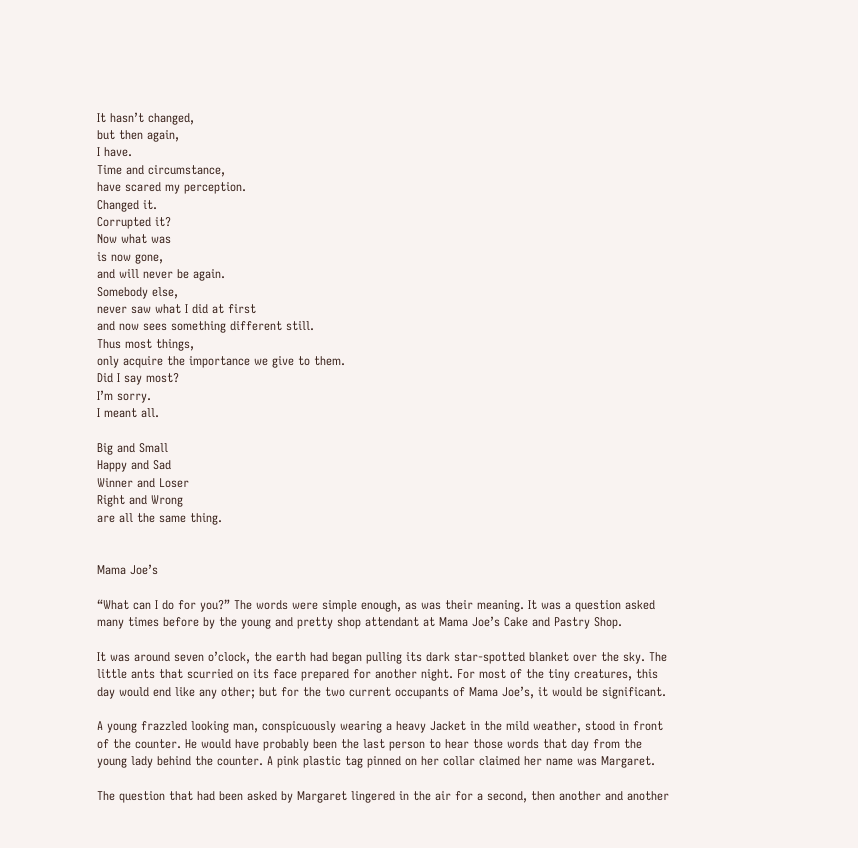It hasn’t changed,
but then again,
I have.
Time and circumstance,
have scared my perception.
Changed it.
Corrupted it?
Now what was
is now gone,
and will never be again.
Somebody else,
never saw what I did at first
and now sees something different still.
Thus most things,
only acquire the importance we give to them.
Did I say most?
I’m sorry.
I meant all.

Big and Small
Happy and Sad
Winner and Loser
Right and Wrong
are all the same thing.


Mama Joe’s

“What can I do for you?” The words were simple enough, as was their meaning. It was a question asked many times before by the young and pretty shop attendant at Mama Joe’s Cake and Pastry Shop.

It was around seven o’clock, the earth had began pulling its dark star-spotted blanket over the sky. The little ants that scurried on its face prepared for another night. For most of the tiny creatures, this day would end like any other; but for the two current occupants of Mama Joe’s, it would be significant.

A young frazzled looking man, conspicuously wearing a heavy Jacket in the mild weather, stood in front of the counter. He would have probably been the last person to hear those words that day from the young lady behind the counter. A pink plastic tag pinned on her collar claimed her name was Margaret.

The question that had been asked by Margaret lingered in the air for a second, then another and another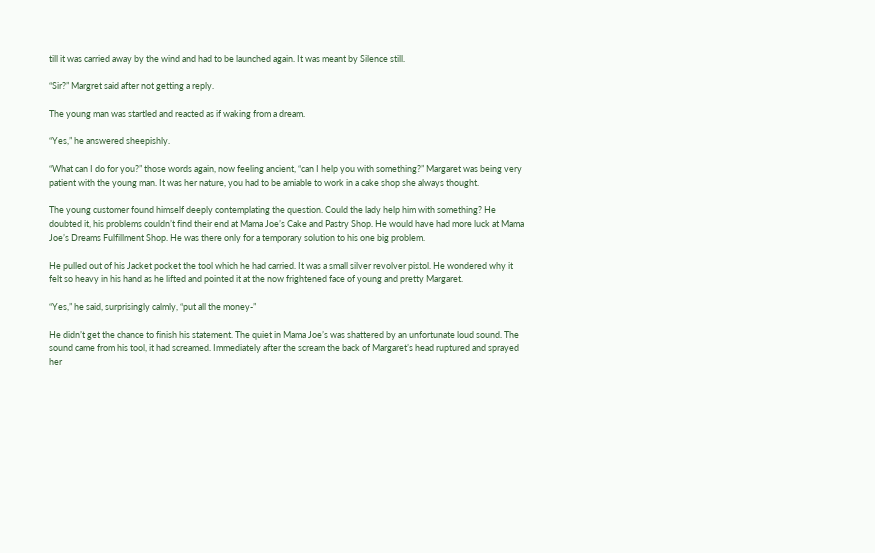till it was carried away by the wind and had to be launched again. It was meant by Silence still.

“Sir?” Margret said after not getting a reply.

The young man was startled and reacted as if waking from a dream.

“Yes,” he answered sheepishly.

“What can I do for you?” those words again, now feeling ancient, “can I help you with something?” Margaret was being very patient with the young man. It was her nature, you had to be amiable to work in a cake shop she always thought.

The young customer found himself deeply contemplating the question. Could the lady help him with something? He doubted it, his problems couldn’t find their end at Mama Joe’s Cake and Pastry Shop. He would have had more luck at Mama Joe’s Dreams Fulfillment Shop. He was there only for a temporary solution to his one big problem.

He pulled out of his Jacket pocket the tool which he had carried. It was a small silver revolver pistol. He wondered why it felt so heavy in his hand as he lifted and pointed it at the now frightened face of young and pretty Margaret.

“Yes,” he said, surprisingly calmly, “put all the money-”

He didn’t get the chance to finish his statement. The quiet in Mama Joe’s was shattered by an unfortunate loud sound. The sound came from his tool, it had screamed. Immediately after the scream the back of Margaret’s head ruptured and sprayed her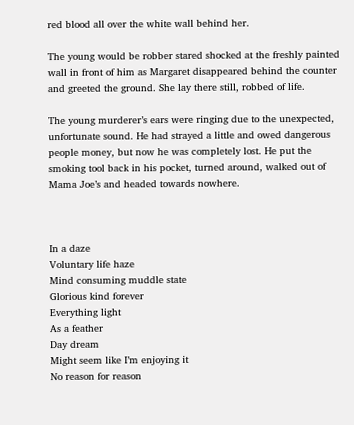red blood all over the white wall behind her.

The young would be robber stared shocked at the freshly painted wall in front of him as Margaret disappeared behind the counter and greeted the ground. She lay there still, robbed of life.

The young murderer’s ears were ringing due to the unexpected, unfortunate sound. He had strayed a little and owed dangerous people money, but now he was completely lost. He put the smoking tool back in his pocket, turned around, walked out of Mama Joe’s and headed towards nowhere.



In a daze
Voluntary life haze
Mind consuming muddle state
Glorious kind forever
Everything light
As a feather
Day dream
Might seem like I’m enjoying it
No reason for reason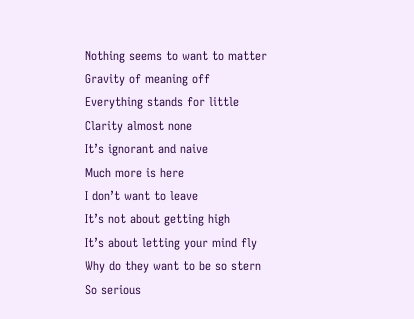Nothing seems to want to matter
Gravity of meaning off
Everything stands for little
Clarity almost none
It’s ignorant and naive
Much more is here
I don’t want to leave
It’s not about getting high
It’s about letting your mind fly
Why do they want to be so stern
So serious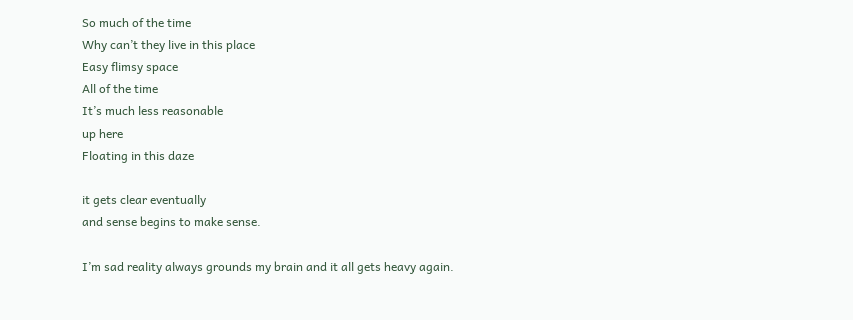So much of the time
Why can’t they live in this place
Easy flimsy space
All of the time
It’s much less reasonable
up here
Floating in this daze

it gets clear eventually
and sense begins to make sense.

I’m sad reality always grounds my brain and it all gets heavy again.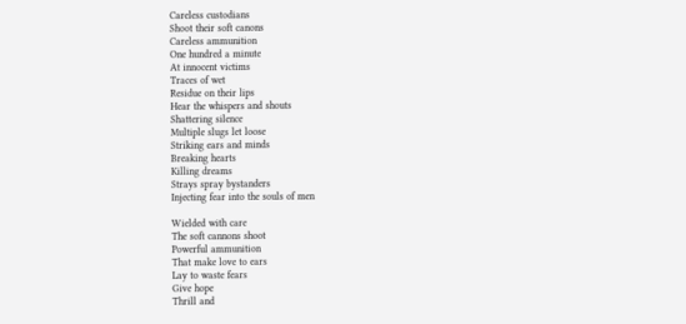Careless custodians
Shoot their soft canons
Careless ammunition
One hundred a minute
At innocent victims
Traces of wet
Residue on their lips
Hear the whispers and shouts
Shattering silence
Multiple slugs let loose
Striking ears and minds
Breaking hearts
Killing dreams
Strays spray bystanders
Injecting fear into the souls of men

Wielded with care
The soft cannons shoot
Powerful ammunition
That make love to ears
Lay to waste fears
Give hope
Thrill and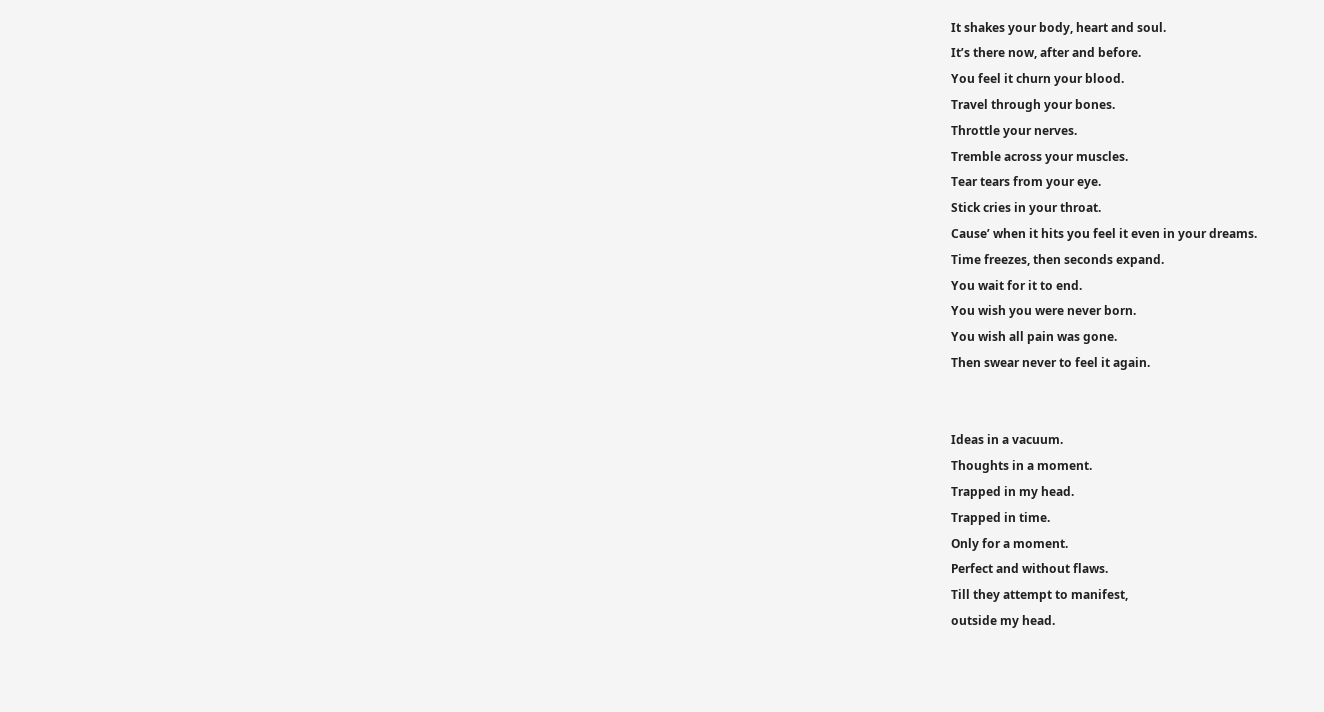It shakes your body, heart and soul.
It’s there now, after and before.
You feel it churn your blood.
Travel through your bones.
Throttle your nerves.
Tremble across your muscles.
Tear tears from your eye.
Stick cries in your throat.
Cause’ when it hits you feel it even in your dreams.
Time freezes, then seconds expand.
You wait for it to end.
You wish you were never born.
You wish all pain was gone.
Then swear never to feel it again.


Ideas in a vacuum.
Thoughts in a moment.
Trapped in my head.
Trapped in time.
Only for a moment.
Perfect and without flaws.
Till they attempt to manifest,
outside my head.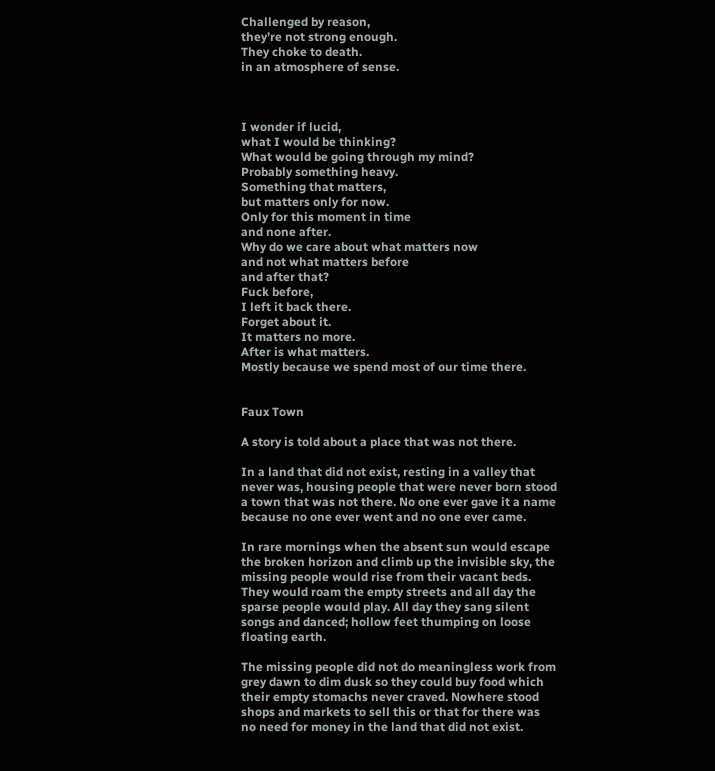Challenged by reason,
they’re not strong enough.
They choke to death.
in an atmosphere of sense.



I wonder if lucid,
what I would be thinking?
What would be going through my mind?
Probably something heavy.
Something that matters,
but matters only for now.
Only for this moment in time
and none after.
Why do we care about what matters now
and not what matters before
and after that?
Fuck before,
I left it back there.
Forget about it.
It matters no more.
After is what matters.
Mostly because we spend most of our time there.


Faux Town

A story is told about a place that was not there.

In a land that did not exist, resting in a valley that never was, housing people that were never born stood a town that was not there. No one ever gave it a name because no one ever went and no one ever came.

In rare mornings when the absent sun would escape the broken horizon and climb up the invisible sky, the missing people would rise from their vacant beds. They would roam the empty streets and all day the sparse people would play. All day they sang silent songs and danced; hollow feet thumping on loose floating earth.

The missing people did not do meaningless work from grey dawn to dim dusk so they could buy food which their empty stomachs never craved. Nowhere stood shops and markets to sell this or that for there was no need for money in the land that did not exist.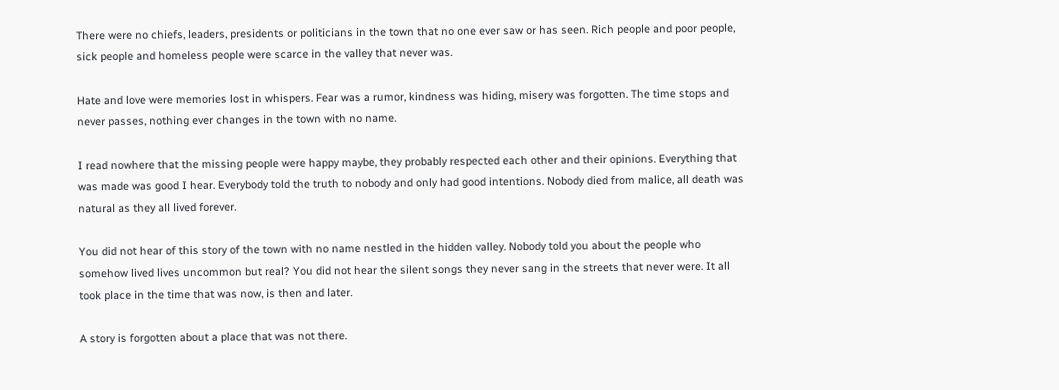There were no chiefs, leaders, presidents or politicians in the town that no one ever saw or has seen. Rich people and poor people, sick people and homeless people were scarce in the valley that never was.

Hate and love were memories lost in whispers. Fear was a rumor, kindness was hiding, misery was forgotten. The time stops and never passes, nothing ever changes in the town with no name.

I read nowhere that the missing people were happy maybe, they probably respected each other and their opinions. Everything that was made was good I hear. Everybody told the truth to nobody and only had good intentions. Nobody died from malice, all death was natural as they all lived forever.

You did not hear of this story of the town with no name nestled in the hidden valley. Nobody told you about the people who somehow lived lives uncommon but real? You did not hear the silent songs they never sang in the streets that never were. It all took place in the time that was now, is then and later.

A story is forgotten about a place that was not there.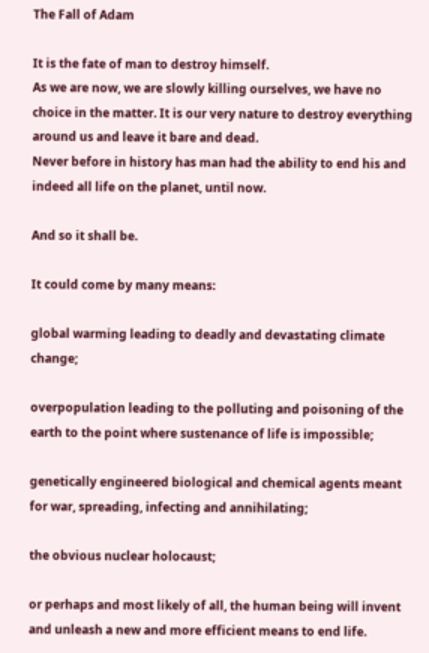The Fall of Adam

It is the fate of man to destroy himself.
As we are now, we are slowly killing ourselves, we have no choice in the matter. It is our very nature to destroy everything around us and leave it bare and dead.
Never before in history has man had the ability to end his and indeed all life on the planet, until now.

And so it shall be.

It could come by many means:

global warming leading to deadly and devastating climate change;

overpopulation leading to the polluting and poisoning of the earth to the point where sustenance of life is impossible;

genetically engineered biological and chemical agents meant for war, spreading, infecting and annihilating;

the obvious nuclear holocaust;

or perhaps and most likely of all, the human being will invent and unleash a new and more efficient means to end life.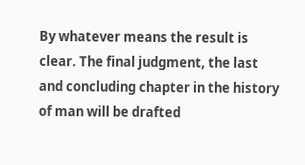By whatever means the result is clear. The final judgment, the last and concluding chapter in the history of man will be drafted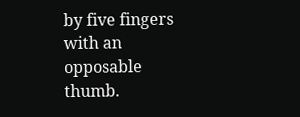by five fingers with an opposable thumb.